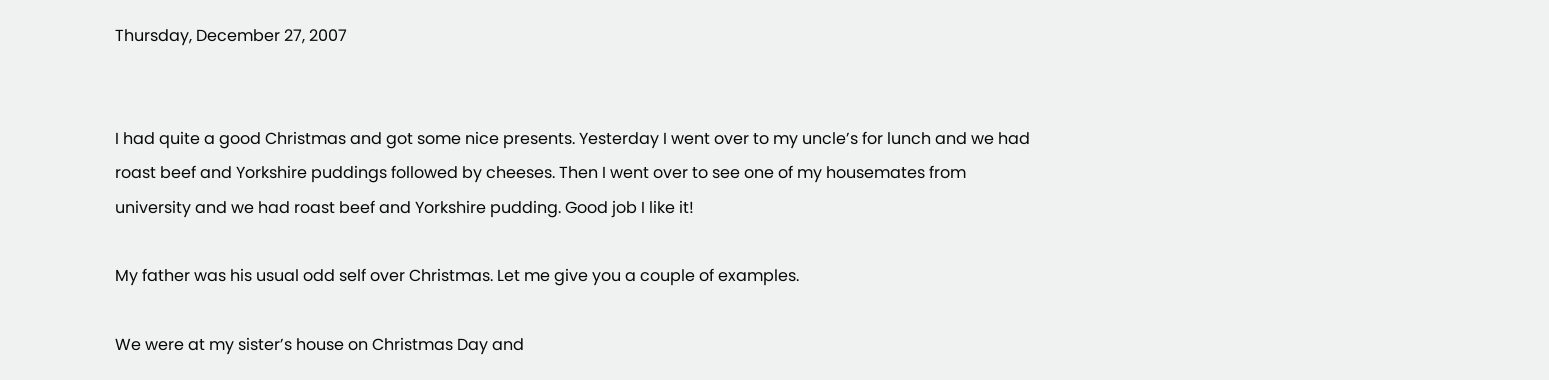Thursday, December 27, 2007


I had quite a good Christmas and got some nice presents. Yesterday I went over to my uncle’s for lunch and we had roast beef and Yorkshire puddings followed by cheeses. Then I went over to see one of my housemates from university and we had roast beef and Yorkshire pudding. Good job I like it!

My father was his usual odd self over Christmas. Let me give you a couple of examples.

We were at my sister’s house on Christmas Day and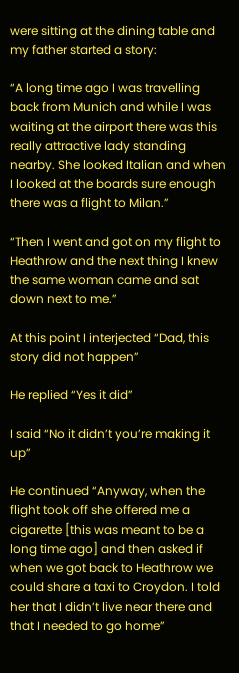were sitting at the dining table and my father started a story:

“A long time ago I was travelling back from Munich and while I was waiting at the airport there was this really attractive lady standing nearby. She looked Italian and when I looked at the boards sure enough there was a flight to Milan.”

“Then I went and got on my flight to Heathrow and the next thing I knew the same woman came and sat down next to me.”

At this point I interjected “Dad, this story did not happen”

He replied “Yes it did”

I said “No it didn’t you’re making it up”

He continued “Anyway, when the flight took off she offered me a cigarette [this was meant to be a long time ago] and then asked if when we got back to Heathrow we could share a taxi to Croydon. I told her that I didn’t live near there and that I needed to go home”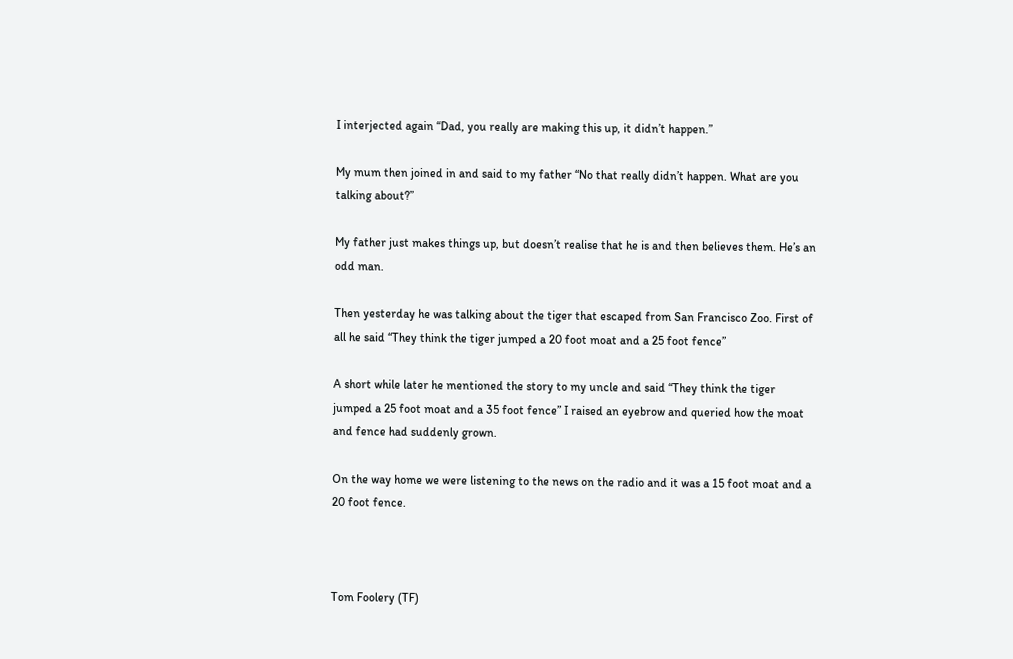I interjected again “Dad, you really are making this up, it didn’t happen.”

My mum then joined in and said to my father “No that really didn’t happen. What are you talking about?”

My father just makes things up, but doesn’t realise that he is and then believes them. He’s an odd man.

Then yesterday he was talking about the tiger that escaped from San Francisco Zoo. First of all he said “They think the tiger jumped a 20 foot moat and a 25 foot fence”

A short while later he mentioned the story to my uncle and said “They think the tiger jumped a 25 foot moat and a 35 foot fence” I raised an eyebrow and queried how the moat and fence had suddenly grown.

On the way home we were listening to the news on the radio and it was a 15 foot moat and a 20 foot fence.



Tom Foolery (TF)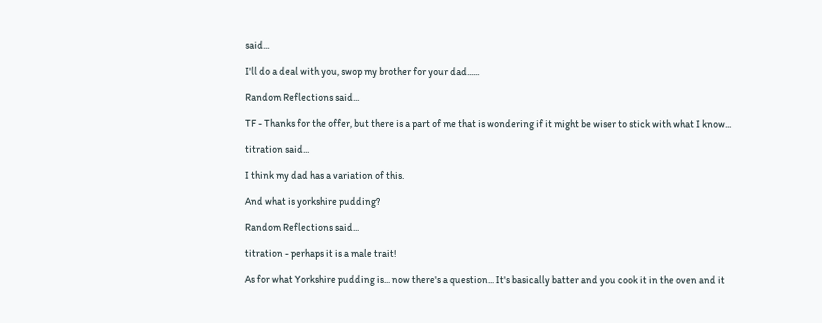said...

I'll do a deal with you, swop my brother for your dad......

Random Reflections said...

TF - Thanks for the offer, but there is a part of me that is wondering if it might be wiser to stick with what I know...

titration said...

I think my dad has a variation of this.

And what is yorkshire pudding?

Random Reflections said...

titration - perhaps it is a male trait!

As for what Yorkshire pudding is... now there's a question... It's basically batter and you cook it in the oven and it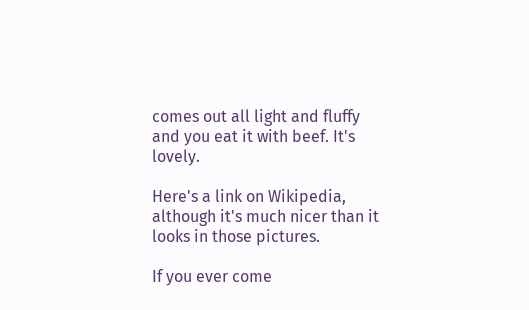comes out all light and fluffy and you eat it with beef. It's lovely.

Here's a link on Wikipedia, although it's much nicer than it looks in those pictures.

If you ever come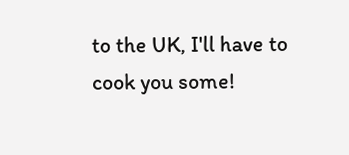to the UK, I'll have to cook you some!